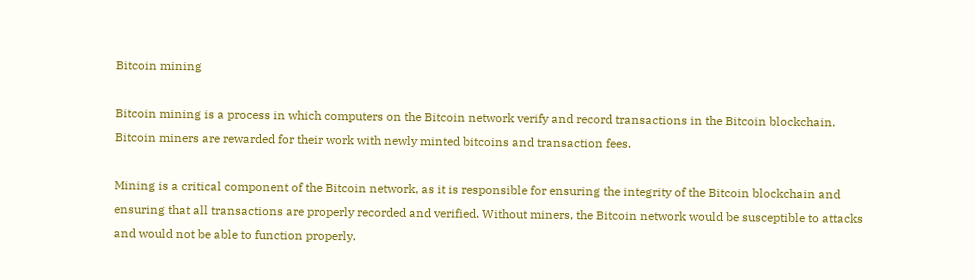Bitcoin mining

Bitcoin mining is a process in which computers on the Bitcoin network verify and record transactions in the Bitcoin blockchain. Bitcoin miners are rewarded for their work with newly minted bitcoins and transaction fees.

Mining is a critical component of the Bitcoin network, as it is responsible for ensuring the integrity of the Bitcoin blockchain and ensuring that all transactions are properly recorded and verified. Without miners, the Bitcoin network would be susceptible to attacks and would not be able to function properly.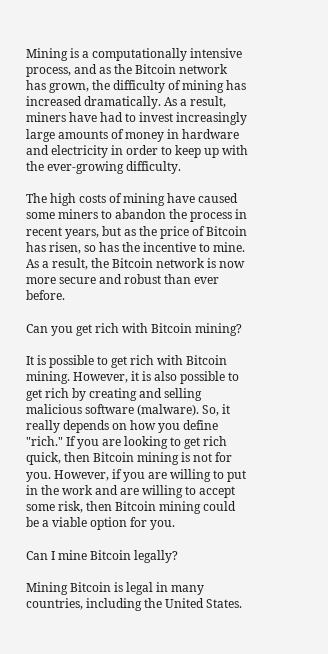Mining is a computationally intensive process, and as the Bitcoin network has grown, the difficulty of mining has increased dramatically. As a result, miners have had to invest increasingly large amounts of money in hardware and electricity in order to keep up with the ever-growing difficulty.

The high costs of mining have caused some miners to abandon the process in recent years, but as the price of Bitcoin has risen, so has the incentive to mine. As a result, the Bitcoin network is now more secure and robust than ever before.

Can you get rich with Bitcoin mining?

It is possible to get rich with Bitcoin mining. However, it is also possible to get rich by creating and selling malicious software (malware). So, it really depends on how you define "rich." If you are looking to get rich quick, then Bitcoin mining is not for you. However, if you are willing to put in the work and are willing to accept some risk, then Bitcoin mining could be a viable option for you.

Can I mine Bitcoin legally?

Mining Bitcoin is legal in many countries, including the United States.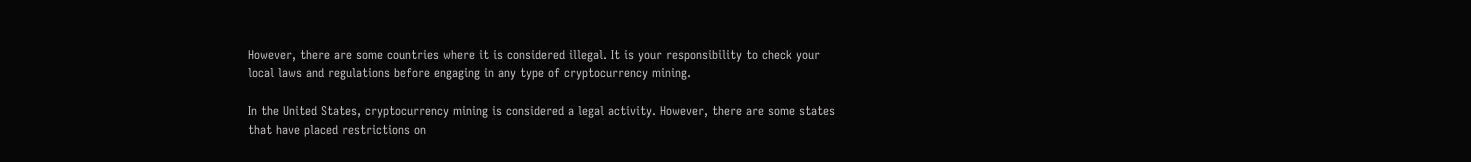However, there are some countries where it is considered illegal. It is your responsibility to check your local laws and regulations before engaging in any type of cryptocurrency mining.

In the United States, cryptocurrency mining is considered a legal activity. However, there are some states that have placed restrictions on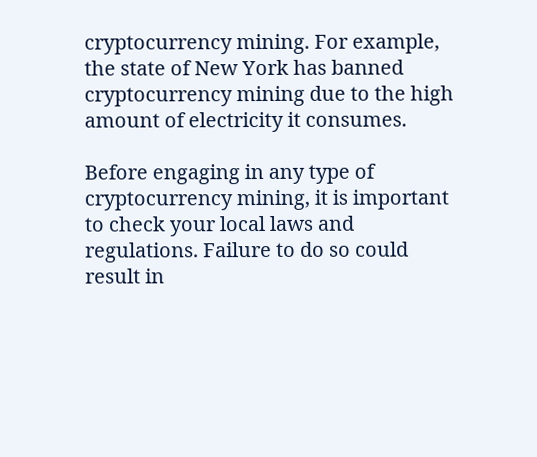cryptocurrency mining. For example, the state of New York has banned cryptocurrency mining due to the high amount of electricity it consumes.

Before engaging in any type of cryptocurrency mining, it is important to check your local laws and regulations. Failure to do so could result in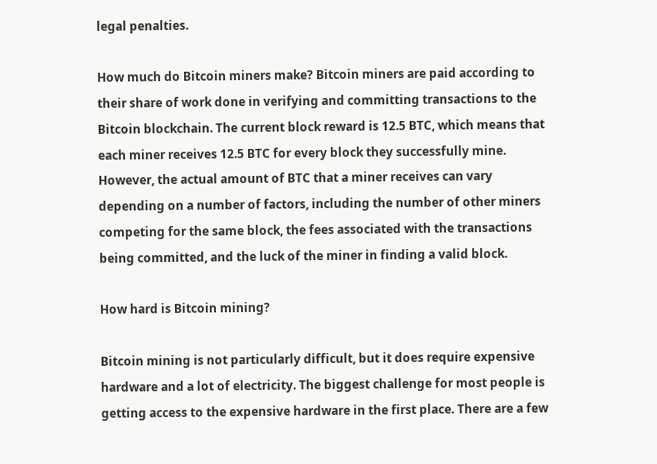legal penalties.

How much do Bitcoin miners make? Bitcoin miners are paid according to their share of work done in verifying and committing transactions to the Bitcoin blockchain. The current block reward is 12.5 BTC, which means that each miner receives 12.5 BTC for every block they successfully mine. However, the actual amount of BTC that a miner receives can vary depending on a number of factors, including the number of other miners competing for the same block, the fees associated with the transactions being committed, and the luck of the miner in finding a valid block.

How hard is Bitcoin mining?

Bitcoin mining is not particularly difficult, but it does require expensive hardware and a lot of electricity. The biggest challenge for most people is getting access to the expensive hardware in the first place. There are a few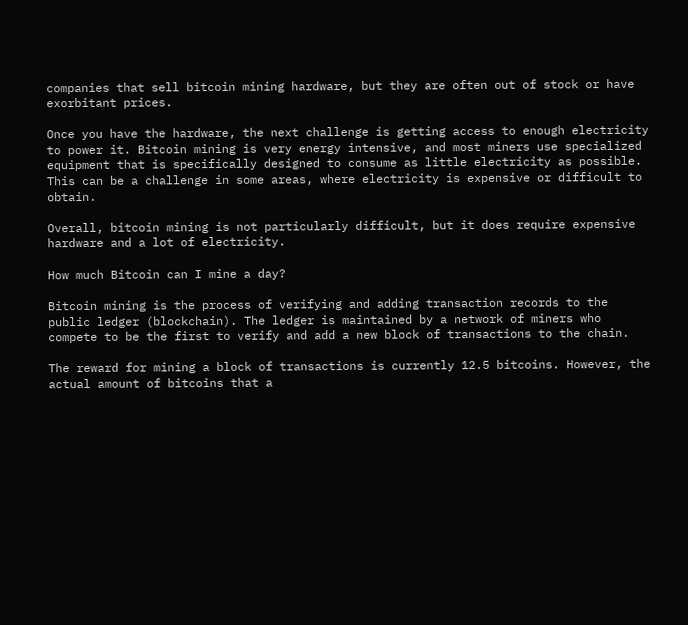companies that sell bitcoin mining hardware, but they are often out of stock or have exorbitant prices.

Once you have the hardware, the next challenge is getting access to enough electricity to power it. Bitcoin mining is very energy intensive, and most miners use specialized equipment that is specifically designed to consume as little electricity as possible. This can be a challenge in some areas, where electricity is expensive or difficult to obtain.

Overall, bitcoin mining is not particularly difficult, but it does require expensive hardware and a lot of electricity.

How much Bitcoin can I mine a day?

Bitcoin mining is the process of verifying and adding transaction records to the public ledger (blockchain). The ledger is maintained by a network of miners who compete to be the first to verify and add a new block of transactions to the chain.

The reward for mining a block of transactions is currently 12.5 bitcoins. However, the actual amount of bitcoins that a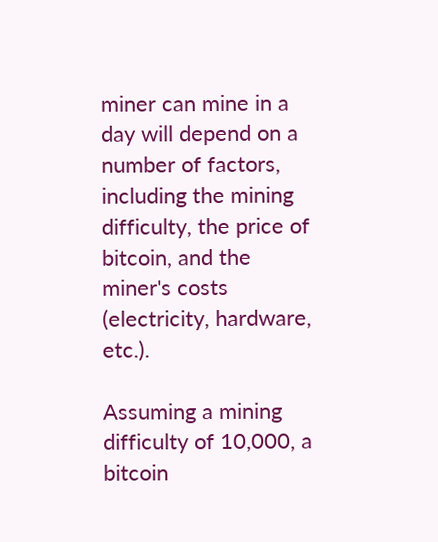miner can mine in a day will depend on a number of factors, including the mining difficulty, the price of bitcoin, and the miner's costs (electricity, hardware, etc.).

Assuming a mining difficulty of 10,000, a bitcoin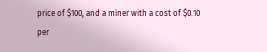price of $100, and a miner with a cost of $0.10 per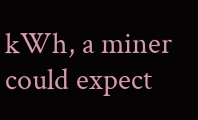kWh, a miner could expect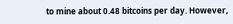to mine about 0.48 bitcoins per day. However,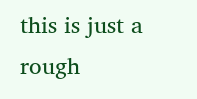this is just a rough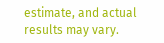estimate, and actual results may vary.